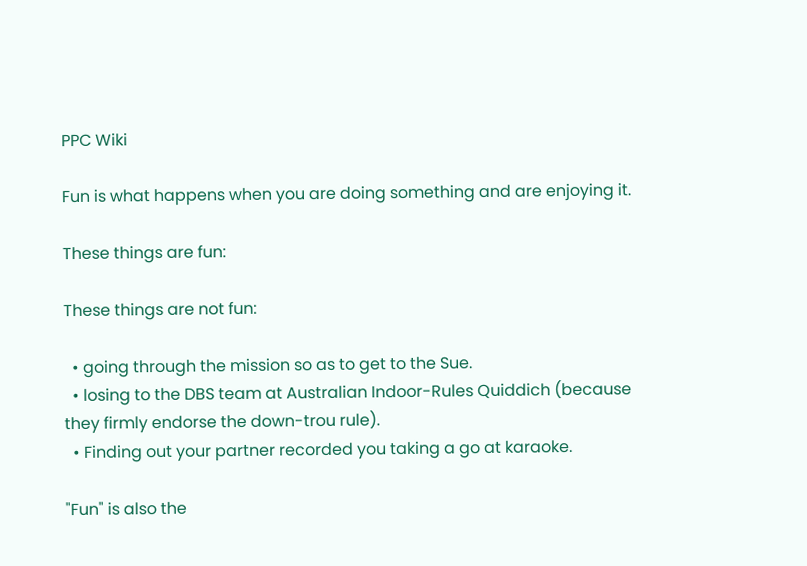PPC Wiki

Fun is what happens when you are doing something and are enjoying it.

These things are fun:

These things are not fun:

  • going through the mission so as to get to the Sue.
  • losing to the DBS team at Australian Indoor-Rules Quiddich (because they firmly endorse the down-trou rule).
  • Finding out your partner recorded you taking a go at karaoke.

"Fun" is also the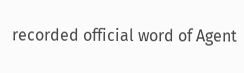recorded official word of Agent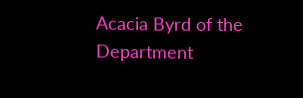Acacia Byrd of the Department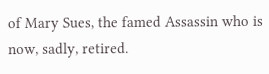of Mary Sues, the famed Assassin who is now, sadly, retired.